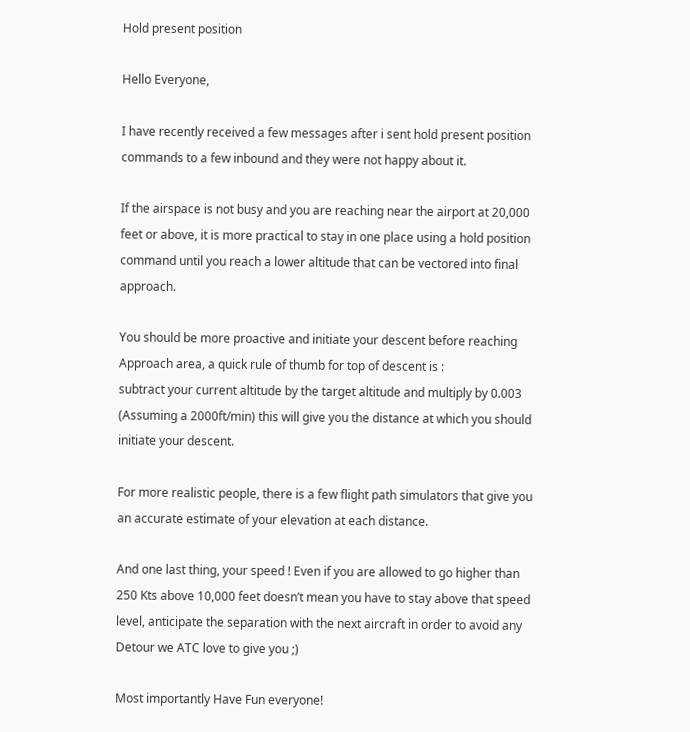Hold present position

Hello Everyone,

I have recently received a few messages after i sent hold present position commands to a few inbound and they were not happy about it.

If the airspace is not busy and you are reaching near the airport at 20,000 feet or above, it is more practical to stay in one place using a hold position command until you reach a lower altitude that can be vectored into final approach.

You should be more proactive and initiate your descent before reaching Approach area, a quick rule of thumb for top of descent is :
subtract your current altitude by the target altitude and multiply by 0.003 (Assuming a 2000ft/min) this will give you the distance at which you should initiate your descent.

For more realistic people, there is a few flight path simulators that give you an accurate estimate of your elevation at each distance.

And one last thing, your speed ! Even if you are allowed to go higher than 250 Kts above 10,000 feet doesn’t mean you have to stay above that speed level, anticipate the separation with the next aircraft in order to avoid any Detour we ATC love to give you ;)

Most importantly Have Fun everyone!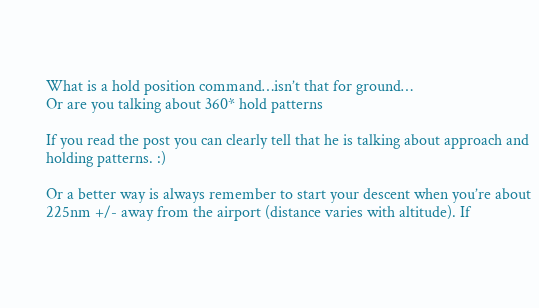What is a hold position command…isn’t that for ground…
Or are you talking about 360* hold patterns

If you read the post you can clearly tell that he is talking about approach and holding patterns. :)

Or a better way is always remember to start your descent when you’re about 225nm +/- away from the airport (distance varies with altitude). If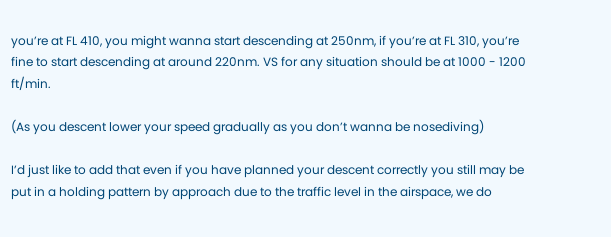you’re at FL 410, you might wanna start descending at 250nm, if you’re at FL 310, you’re fine to start descending at around 220nm. VS for any situation should be at 1000 - 1200 ft/min.

(As you descent lower your speed gradually as you don’t wanna be nosediving)

I’d just like to add that even if you have planned your descent correctly you still may be put in a holding pattern by approach due to the traffic level in the airspace, we do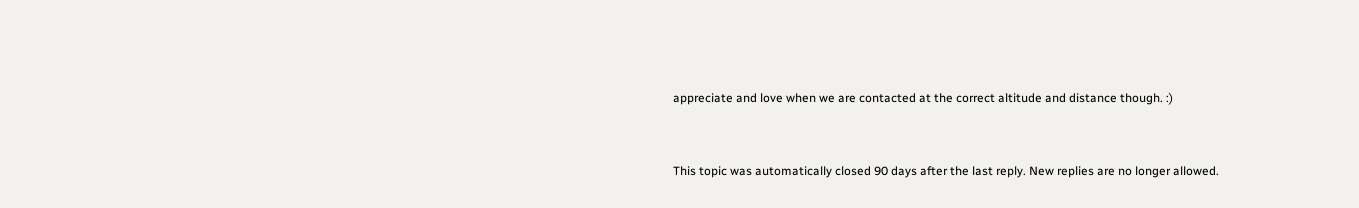appreciate and love when we are contacted at the correct altitude and distance though. :)


This topic was automatically closed 90 days after the last reply. New replies are no longer allowed.